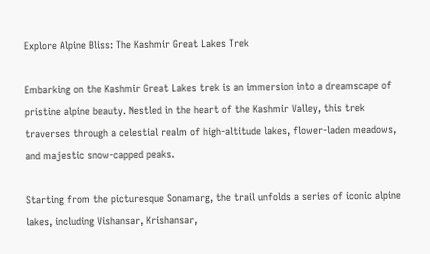Explore Alpine Bliss: The Kashmir Great Lakes Trek

Embarking on the Kashmir Great Lakes trek is an immersion into a dreamscape of pristine alpine beauty. Nestled in the heart of the Kashmir Valley, this trek traverses through a celestial realm of high-altitude lakes, flower-laden meadows, and majestic snow-capped peaks.

Starting from the picturesque Sonamarg, the trail unfolds a series of iconic alpine lakes, including Vishansar, Krishansar,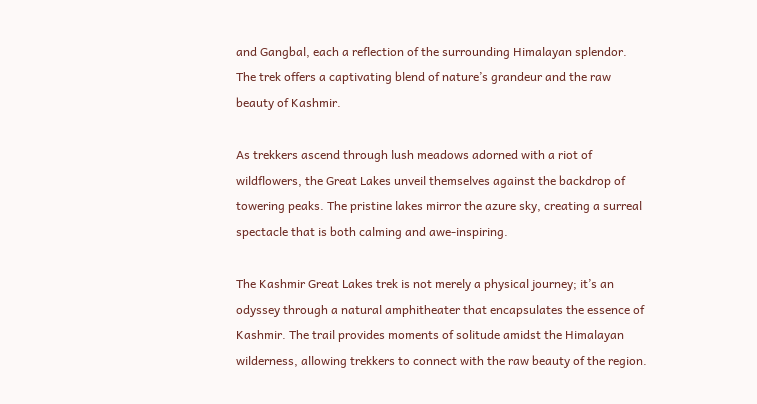and Gangbal, each a reflection of the surrounding Himalayan splendor. The trek offers a captivating blend of nature’s grandeur and the raw beauty of Kashmir.

As trekkers ascend through lush meadows adorned with a riot of wildflowers, the Great Lakes unveil themselves against the backdrop of towering peaks. The pristine lakes mirror the azure sky, creating a surreal spectacle that is both calming and awe-inspiring.

The Kashmir Great Lakes trek is not merely a physical journey; it’s an odyssey through a natural amphitheater that encapsulates the essence of Kashmir. The trail provides moments of solitude amidst the Himalayan wilderness, allowing trekkers to connect with the raw beauty of the region.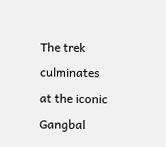The trek culminates at the iconic Gangbal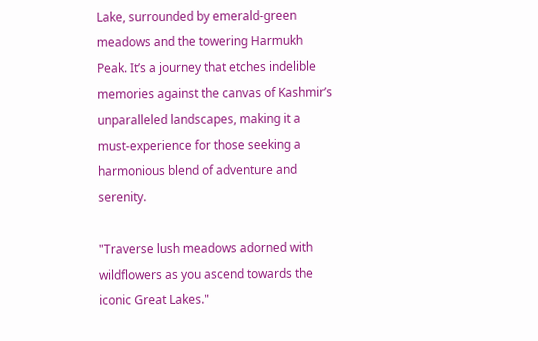Lake, surrounded by emerald-green meadows and the towering Harmukh Peak. It’s a journey that etches indelible memories against the canvas of Kashmir’s unparalleled landscapes, making it a must-experience for those seeking a harmonious blend of adventure and serenity.

"Traverse lush meadows adorned with wildflowers as you ascend towards the iconic Great Lakes."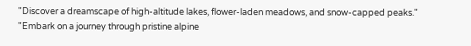"Discover a dreamscape of high-altitude lakes, flower-laden meadows, and snow-capped peaks."
"Embark on a journey through pristine alpine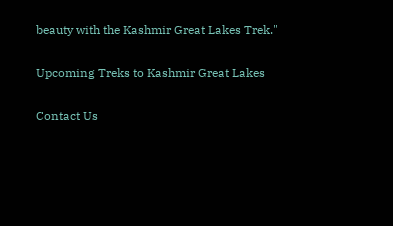beauty with the Kashmir Great Lakes Trek."

Upcoming Treks to Kashmir Great Lakes

Contact Us